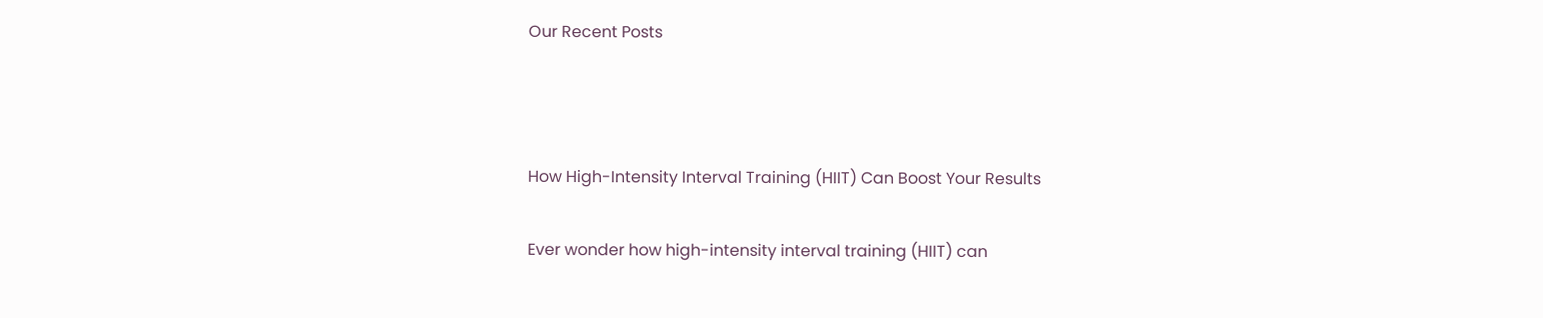Our Recent Posts



How High-Intensity Interval Training (HIIT) Can Boost Your Results

Ever wonder how high-intensity interval training (HIIT) can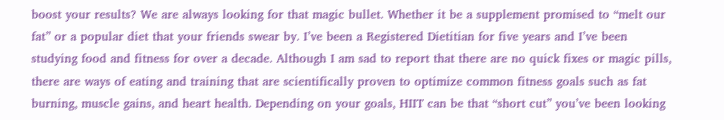boost your results? We are always looking for that magic bullet. Whether it be a supplement promised to “melt our fat” or a popular diet that your friends swear by. I’ve been a Registered Dietitian for five years and I’ve been studying food and fitness for over a decade. Although I am sad to report that there are no quick fixes or magic pills, there are ways of eating and training that are scientifically proven to optimize common fitness goals such as fat burning, muscle gains, and heart health. Depending on your goals, HIIT can be that “short cut” you’ve been looking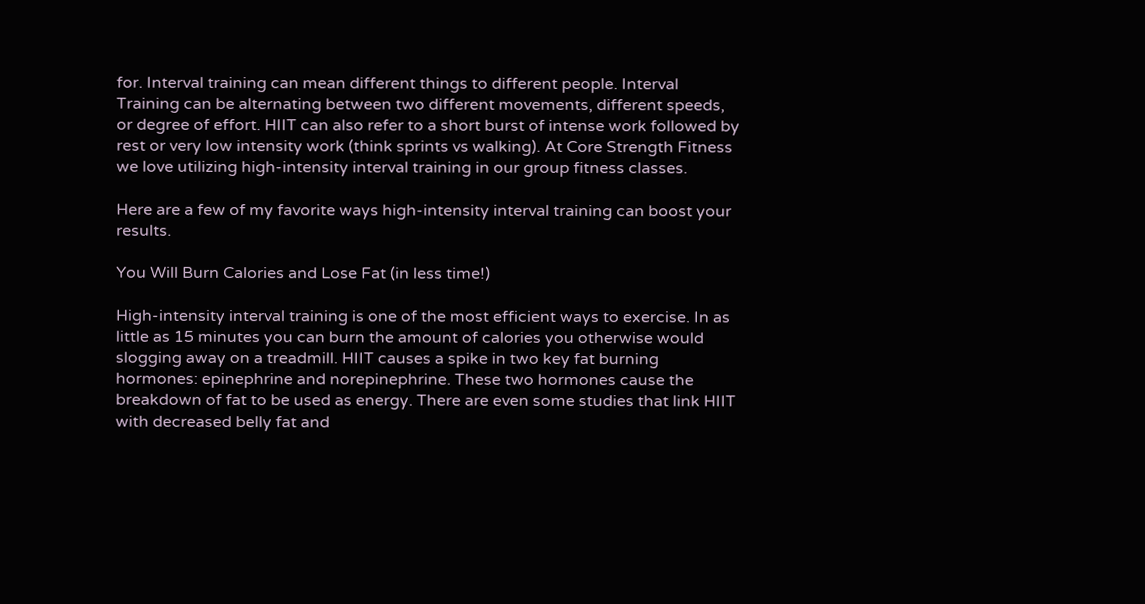for. Interval training can mean different things to different people. Interval Training can be alternating between two different movements, different speeds, or degree of effort. HIIT can also refer to a short burst of intense work followed by rest or very low intensity work (think sprints vs walking). At Core Strength Fitness we love utilizing high-intensity interval training in our group fitness classes.

Here are a few of my favorite ways high-intensity interval training can boost your results.

You Will Burn Calories and Lose Fat (in less time!)

High-intensity interval training is one of the most efficient ways to exercise. In as little as 15 minutes you can burn the amount of calories you otherwise would slogging away on a treadmill. HIIT causes a spike in two key fat burning hormones: epinephrine and norepinephrine. These two hormones cause the breakdown of fat to be used as energy. There are even some studies that link HIIT with decreased belly fat and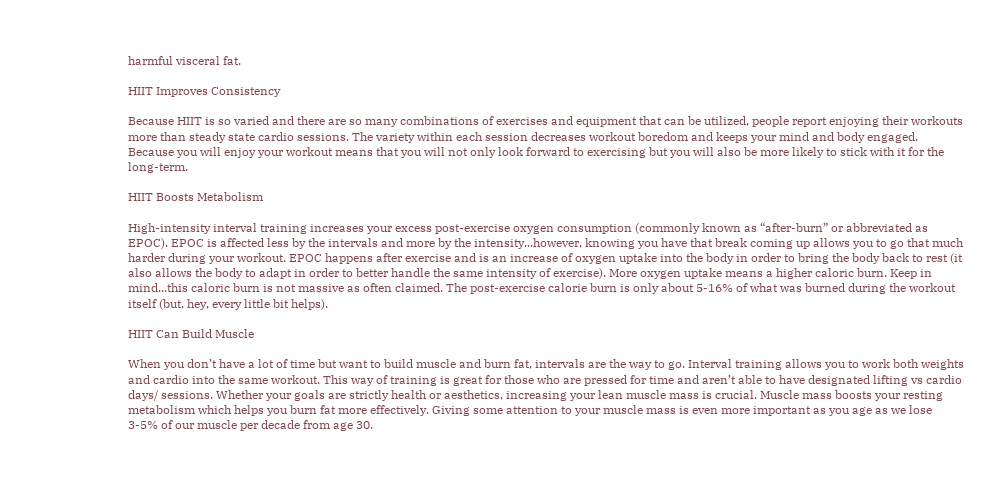harmful visceral fat.

HIIT Improves Consistency

Because HIIT is so varied and there are so many combinations of exercises and equipment that can be utilized, people report enjoying their workouts more than steady state cardio sessions. The variety within each session decreases workout boredom and keeps your mind and body engaged. Because you will enjoy your workout means that you will not only look forward to exercising but you will also be more likely to stick with it for the long-term.

HIIT Boosts Metabolism

High-intensity interval training increases your excess post-exercise oxygen consumption (commonly known as “after-burn” or abbreviated as EPOC). EPOC is affected less by the intervals and more by the intensity...however, knowing you have that break coming up allows you to go that much harder during your workout. EPOC happens after exercise and is an increase of oxygen uptake into the body in order to bring the body back to rest (it also allows the body to adapt in order to better handle the same intensity of exercise). More oxygen uptake means a higher caloric burn. Keep in mind...this caloric burn is not massive as often claimed. The post-exercise calorie burn is only about 5-16% of what was burned during the workout itself (but, hey, every little bit helps).

HIIT Can Build Muscle

When you don’t have a lot of time but want to build muscle and burn fat, intervals are the way to go. Interval training allows you to work both weights and cardio into the same workout. This way of training is great for those who are pressed for time and aren’t able to have designated lifting vs cardio days/ sessions. Whether your goals are strictly health or aesthetics, increasing your lean muscle mass is crucial. Muscle mass boosts your resting metabolism which helps you burn fat more effectively. Giving some attention to your muscle mass is even more important as you age as we lose 3-5% of our muscle per decade from age 30.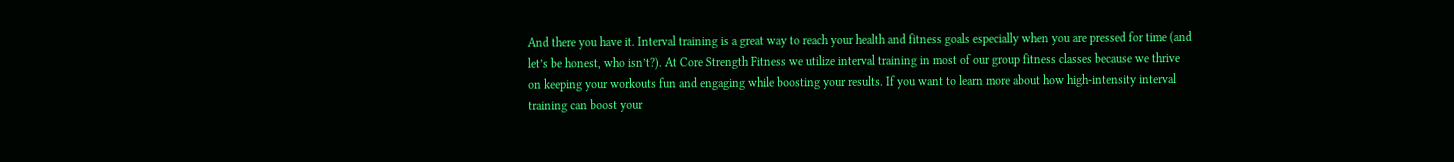And there you have it. Interval training is a great way to reach your health and fitness goals especially when you are pressed for time (and let’s be honest, who isn’t?). At Core Strength Fitness we utilize interval training in most of our group fitness classes because we thrive on keeping your workouts fun and engaging while boosting your results. If you want to learn more about how high-intensity interval training can boost your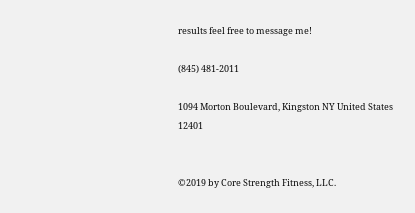results feel free to message me!

(845) 481-2011

1094 Morton Boulevard, Kingston NY United States 12401


©2019 by Core Strength Fitness, LLC.